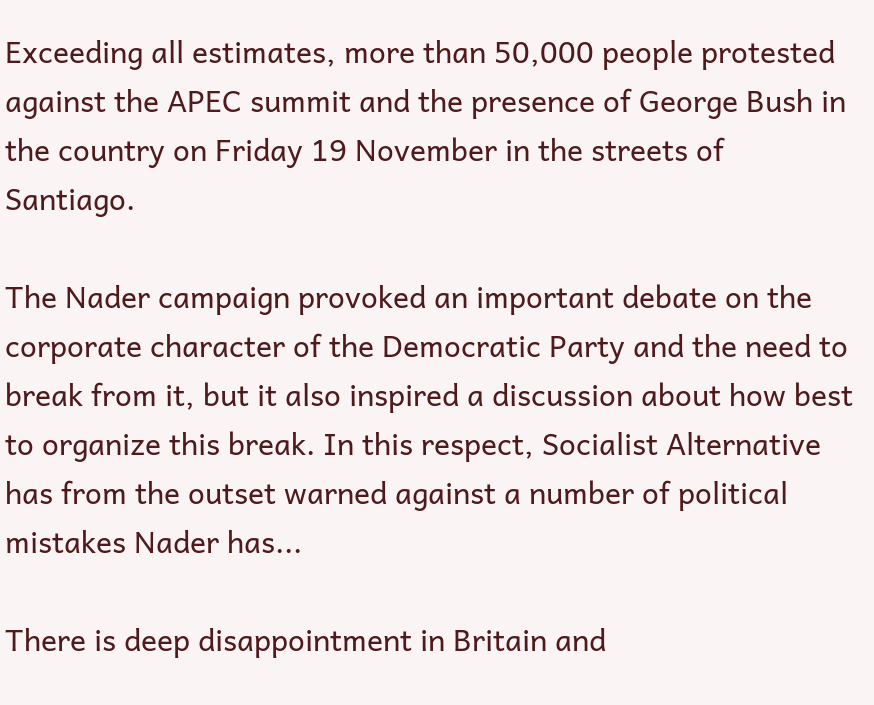Exceeding all estimates, more than 50,000 people protested against the APEC summit and the presence of George Bush in the country on Friday 19 November in the streets of Santiago.

The Nader campaign provoked an important debate on the corporate character of the Democratic Party and the need to break from it, but it also inspired a discussion about how best to organize this break. In this respect, Socialist Alternative has from the outset warned against a number of political mistakes Nader has...

There is deep disappointment in Britain and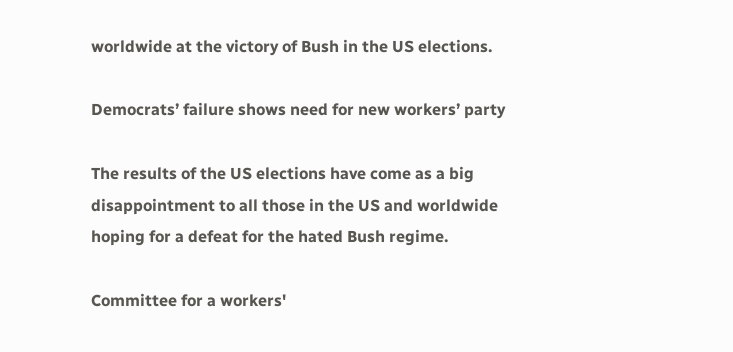worldwide at the victory of Bush in the US elections.

Democrats’ failure shows need for new workers’ party

The results of the US elections have come as a big disappointment to all those in the US and worldwide hoping for a defeat for the hated Bush regime.

Committee for a workers'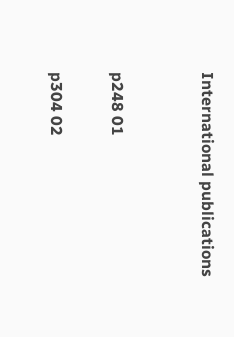International publications


p248 01

p304 02